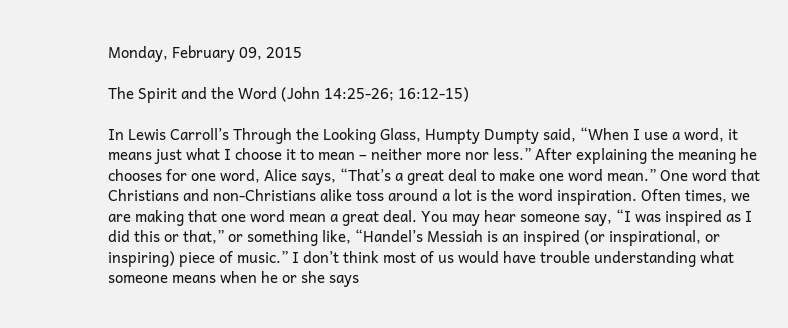Monday, February 09, 2015

The Spirit and the Word (John 14:25-26; 16:12-15)

In Lewis Carroll’s Through the Looking Glass, Humpty Dumpty said, “When I use a word, it means just what I choose it to mean – neither more nor less.” After explaining the meaning he chooses for one word, Alice says, “That’s a great deal to make one word mean.” One word that Christians and non-Christians alike toss around a lot is the word inspiration. Often times, we are making that one word mean a great deal. You may hear someone say, “I was inspired as I did this or that,” or something like, “Handel’s Messiah is an inspired (or inspirational, or inspiring) piece of music.” I don’t think most of us would have trouble understanding what someone means when he or she says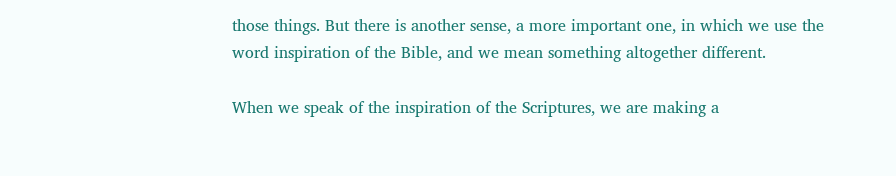those things. But there is another sense, a more important one, in which we use the word inspiration of the Bible, and we mean something altogether different.

When we speak of the inspiration of the Scriptures, we are making a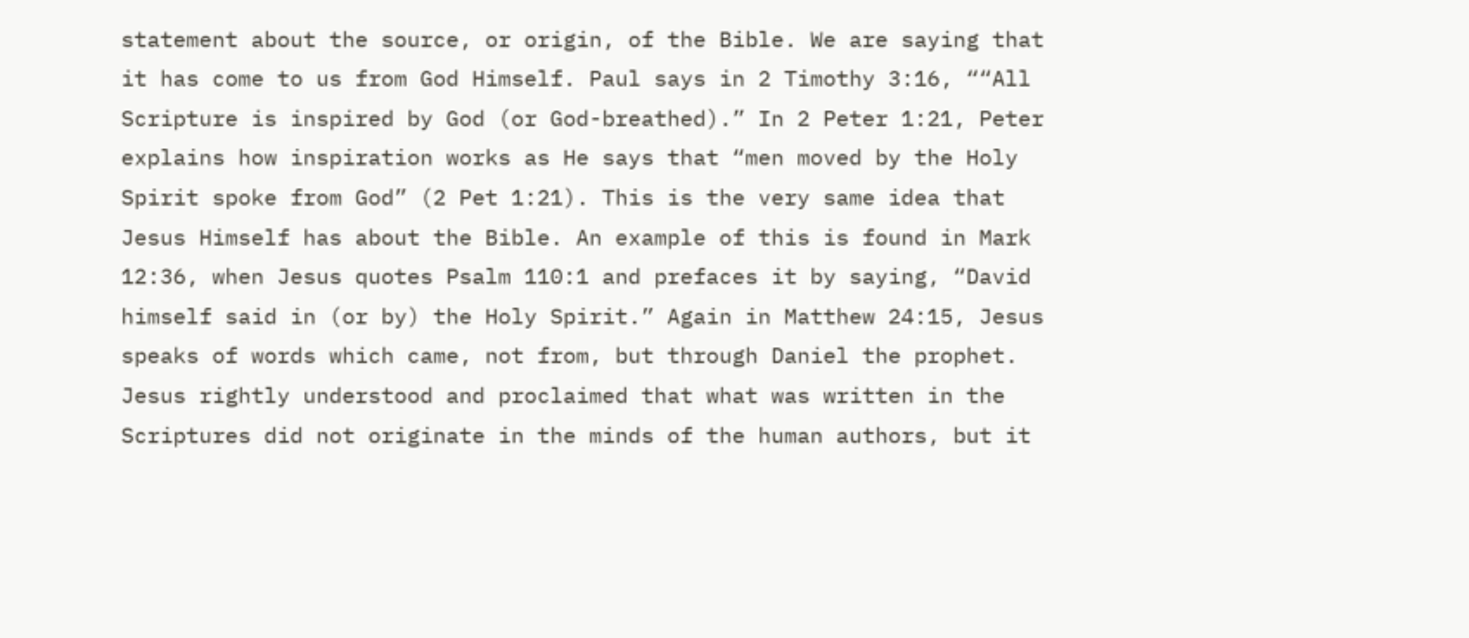statement about the source, or origin, of the Bible. We are saying that it has come to us from God Himself. Paul says in 2 Timothy 3:16, ““All Scripture is inspired by God (or God-breathed).” In 2 Peter 1:21, Peter explains how inspiration works as He says that “men moved by the Holy Spirit spoke from God” (2 Pet 1:21). This is the very same idea that Jesus Himself has about the Bible. An example of this is found in Mark 12:36, when Jesus quotes Psalm 110:1 and prefaces it by saying, “David himself said in (or by) the Holy Spirit.” Again in Matthew 24:15, Jesus speaks of words which came, not from, but through Daniel the prophet. Jesus rightly understood and proclaimed that what was written in the Scriptures did not originate in the minds of the human authors, but it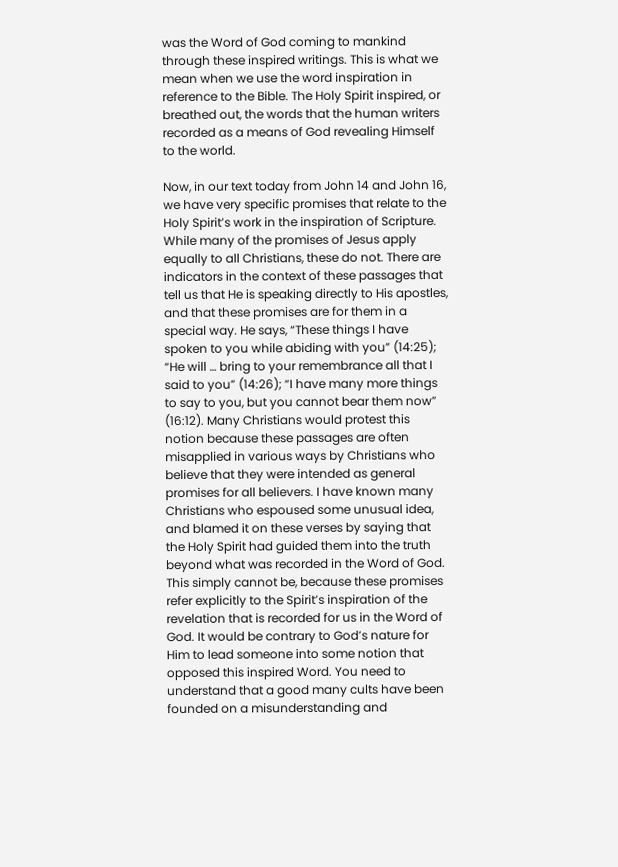was the Word of God coming to mankind through these inspired writings. This is what we mean when we use the word inspiration in reference to the Bible. The Holy Spirit inspired, or breathed out, the words that the human writers recorded as a means of God revealing Himself to the world.

Now, in our text today from John 14 and John 16, we have very specific promises that relate to the Holy Spirit’s work in the inspiration of Scripture. While many of the promises of Jesus apply equally to all Christians, these do not. There are indicators in the context of these passages that tell us that He is speaking directly to His apostles, and that these promises are for them in a special way. He says, “These things I have spoken to you while abiding with you” (14:25); “He will … bring to your remembrance all that I said to you” (14:26); “I have many more things to say to you, but you cannot bear them now” (16:12). Many Christians would protest this notion because these passages are often misapplied in various ways by Christians who believe that they were intended as general promises for all believers. I have known many Christians who espoused some unusual idea, and blamed it on these verses by saying that the Holy Spirit had guided them into the truth beyond what was recorded in the Word of God. This simply cannot be, because these promises refer explicitly to the Spirit’s inspiration of the revelation that is recorded for us in the Word of God. It would be contrary to God’s nature for Him to lead someone into some notion that opposed this inspired Word. You need to understand that a good many cults have been founded on a misunderstanding and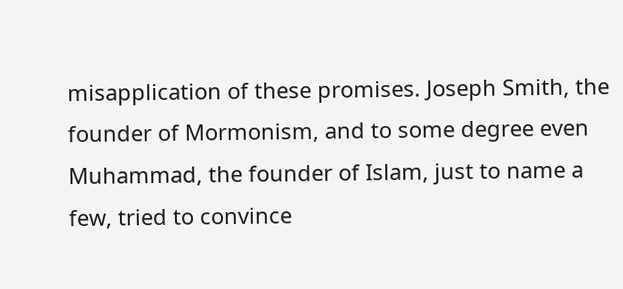misapplication of these promises. Joseph Smith, the founder of Mormonism, and to some degree even Muhammad, the founder of Islam, just to name a few, tried to convince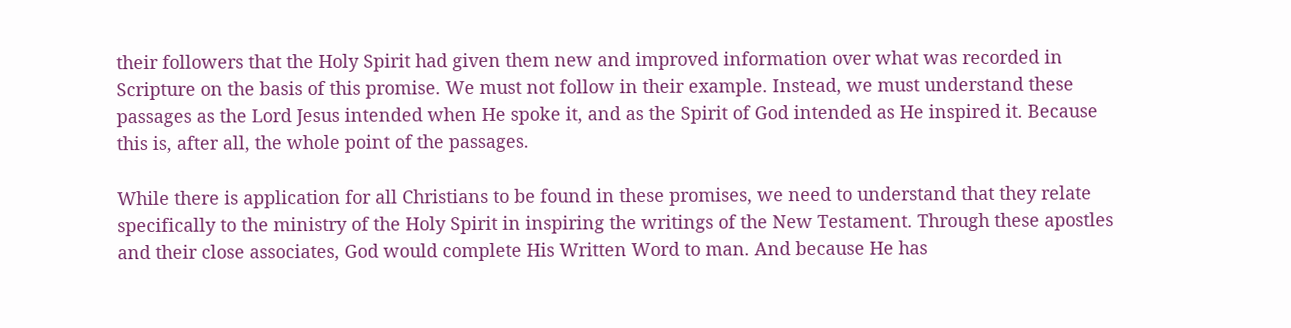their followers that the Holy Spirit had given them new and improved information over what was recorded in Scripture on the basis of this promise. We must not follow in their example. Instead, we must understand these passages as the Lord Jesus intended when He spoke it, and as the Spirit of God intended as He inspired it. Because this is, after all, the whole point of the passages.

While there is application for all Christians to be found in these promises, we need to understand that they relate specifically to the ministry of the Holy Spirit in inspiring the writings of the New Testament. Through these apostles and their close associates, God would complete His Written Word to man. And because He has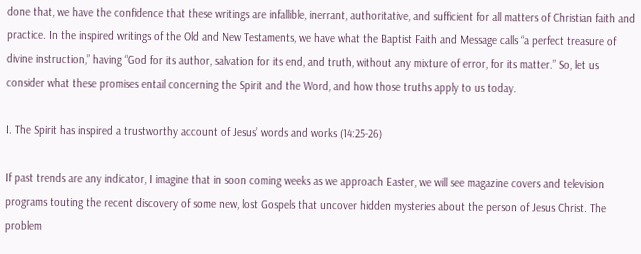done that, we have the confidence that these writings are infallible, inerrant, authoritative, and sufficient for all matters of Christian faith and practice. In the inspired writings of the Old and New Testaments, we have what the Baptist Faith and Message calls “a perfect treasure of divine instruction,” having “God for its author, salvation for its end, and truth, without any mixture of error, for its matter.” So, let us consider what these promises entail concerning the Spirit and the Word, and how those truths apply to us today.

I. The Spirit has inspired a trustworthy account of Jesus’ words and works (14:25-26)

If past trends are any indicator, I imagine that in soon coming weeks as we approach Easter, we will see magazine covers and television programs touting the recent discovery of some new, lost Gospels that uncover hidden mysteries about the person of Jesus Christ. The problem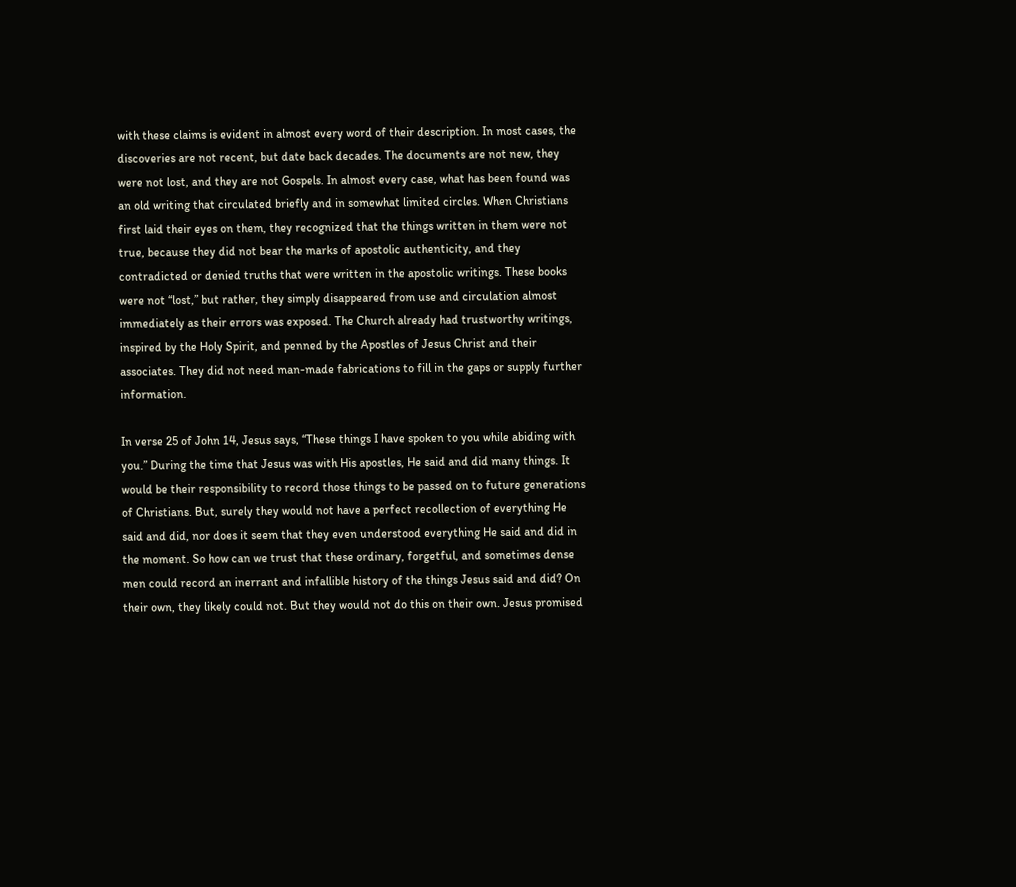with these claims is evident in almost every word of their description. In most cases, the discoveries are not recent, but date back decades. The documents are not new, they were not lost, and they are not Gospels. In almost every case, what has been found was an old writing that circulated briefly and in somewhat limited circles. When Christians first laid their eyes on them, they recognized that the things written in them were not true, because they did not bear the marks of apostolic authenticity, and they contradicted or denied truths that were written in the apostolic writings. These books were not “lost,” but rather, they simply disappeared from use and circulation almost immediately as their errors was exposed. The Church already had trustworthy writings, inspired by the Holy Spirit, and penned by the Apostles of Jesus Christ and their associates. They did not need man-made fabrications to fill in the gaps or supply further information.

In verse 25 of John 14, Jesus says, “These things I have spoken to you while abiding with you.” During the time that Jesus was with His apostles, He said and did many things. It would be their responsibility to record those things to be passed on to future generations of Christians. But, surely they would not have a perfect recollection of everything He said and did, nor does it seem that they even understood everything He said and did in the moment. So how can we trust that these ordinary, forgetful, and sometimes dense men could record an inerrant and infallible history of the things Jesus said and did? On their own, they likely could not. But they would not do this on their own. Jesus promised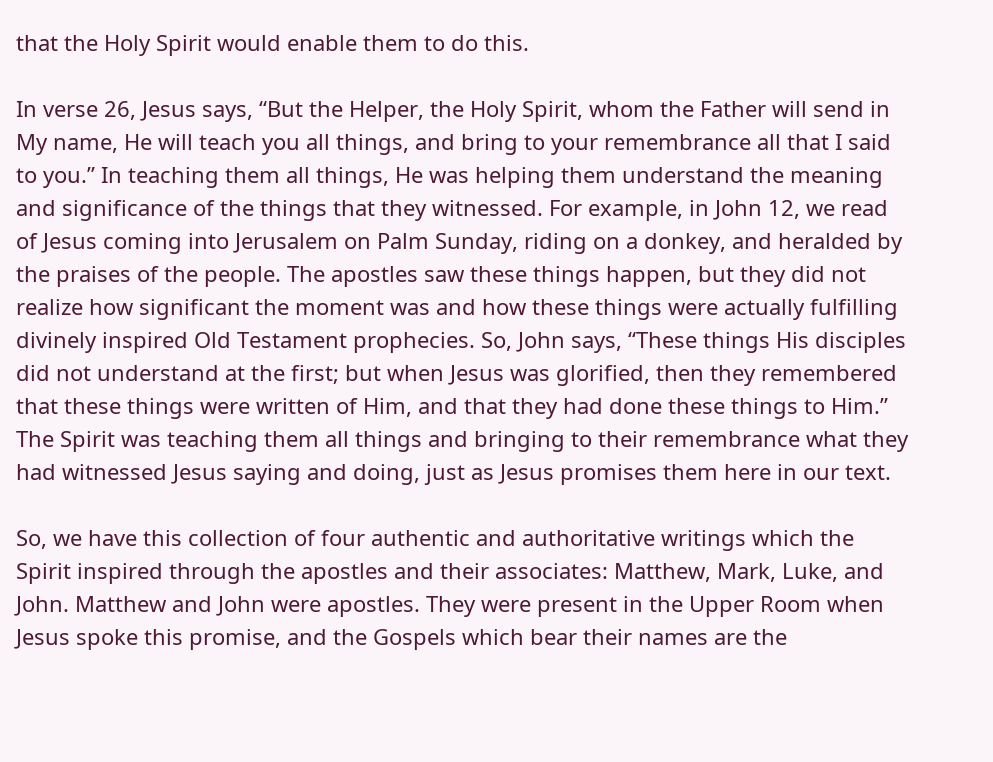that the Holy Spirit would enable them to do this.

In verse 26, Jesus says, “But the Helper, the Holy Spirit, whom the Father will send in My name, He will teach you all things, and bring to your remembrance all that I said to you.” In teaching them all things, He was helping them understand the meaning and significance of the things that they witnessed. For example, in John 12, we read of Jesus coming into Jerusalem on Palm Sunday, riding on a donkey, and heralded by the praises of the people. The apostles saw these things happen, but they did not realize how significant the moment was and how these things were actually fulfilling divinely inspired Old Testament prophecies. So, John says, “These things His disciples did not understand at the first; but when Jesus was glorified, then they remembered that these things were written of Him, and that they had done these things to Him.” The Spirit was teaching them all things and bringing to their remembrance what they had witnessed Jesus saying and doing, just as Jesus promises them here in our text.

So, we have this collection of four authentic and authoritative writings which the Spirit inspired through the apostles and their associates: Matthew, Mark, Luke, and John. Matthew and John were apostles. They were present in the Upper Room when Jesus spoke this promise, and the Gospels which bear their names are the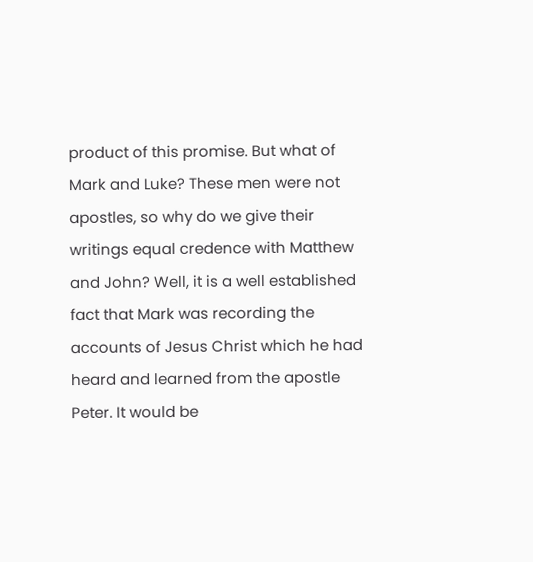product of this promise. But what of Mark and Luke? These men were not apostles, so why do we give their writings equal credence with Matthew and John? Well, it is a well established fact that Mark was recording the accounts of Jesus Christ which he had heard and learned from the apostle Peter. It would be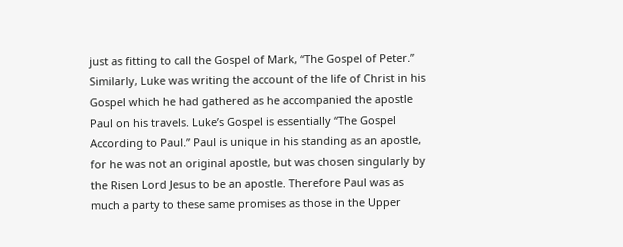just as fitting to call the Gospel of Mark, “The Gospel of Peter.” Similarly, Luke was writing the account of the life of Christ in his Gospel which he had gathered as he accompanied the apostle Paul on his travels. Luke’s Gospel is essentially “The Gospel According to Paul.” Paul is unique in his standing as an apostle, for he was not an original apostle, but was chosen singularly by the Risen Lord Jesus to be an apostle. Therefore Paul was as much a party to these same promises as those in the Upper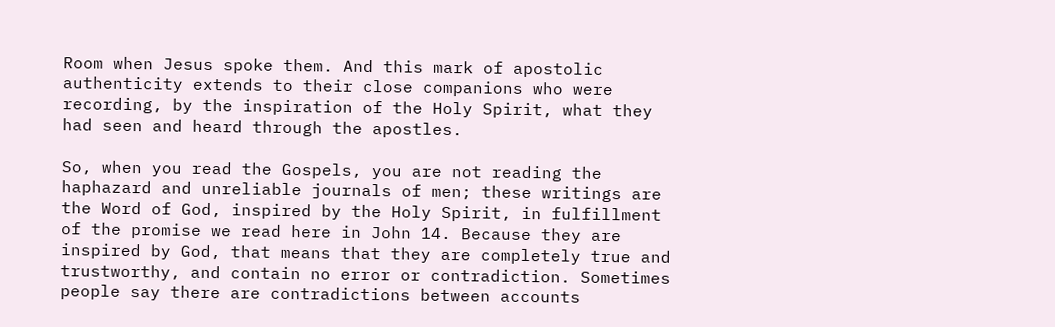Room when Jesus spoke them. And this mark of apostolic authenticity extends to their close companions who were recording, by the inspiration of the Holy Spirit, what they had seen and heard through the apostles.

So, when you read the Gospels, you are not reading the haphazard and unreliable journals of men; these writings are the Word of God, inspired by the Holy Spirit, in fulfillment of the promise we read here in John 14. Because they are inspired by God, that means that they are completely true and trustworthy, and contain no error or contradiction. Sometimes people say there are contradictions between accounts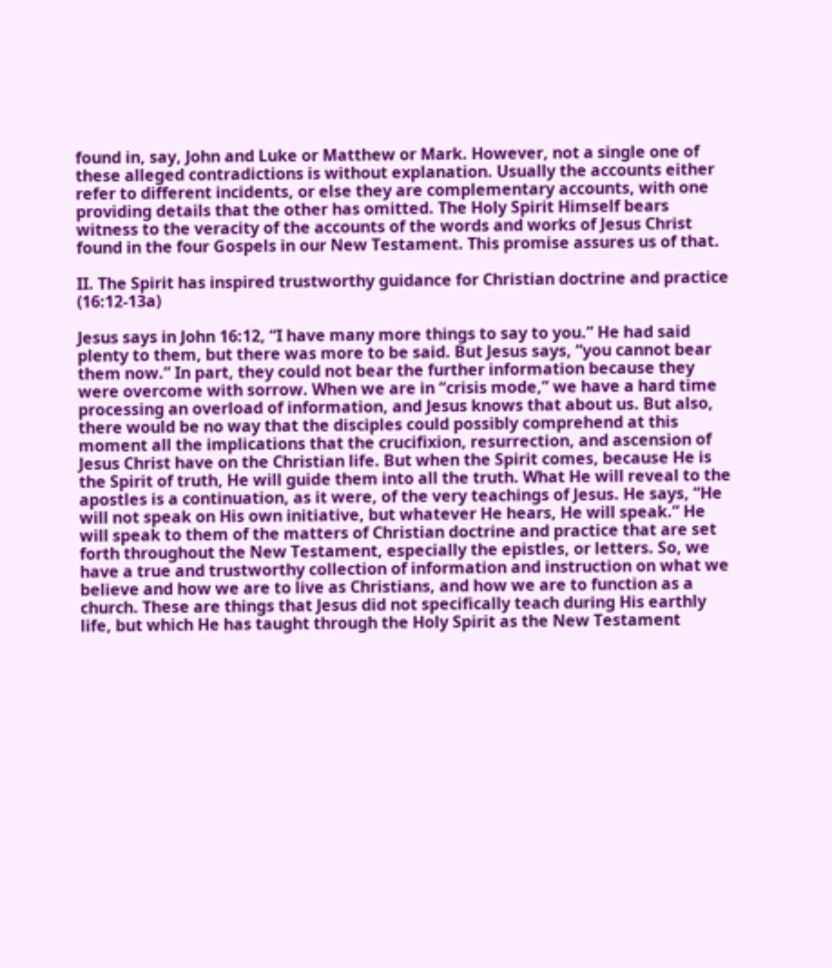found in, say, John and Luke or Matthew or Mark. However, not a single one of these alleged contradictions is without explanation. Usually the accounts either refer to different incidents, or else they are complementary accounts, with one providing details that the other has omitted. The Holy Spirit Himself bears witness to the veracity of the accounts of the words and works of Jesus Christ found in the four Gospels in our New Testament. This promise assures us of that.

II. The Spirit has inspired trustworthy guidance for Christian doctrine and practice (16:12-13a)

Jesus says in John 16:12, “I have many more things to say to you.” He had said plenty to them, but there was more to be said. But Jesus says, “you cannot bear them now.” In part, they could not bear the further information because they were overcome with sorrow. When we are in “crisis mode,” we have a hard time processing an overload of information, and Jesus knows that about us. But also, there would be no way that the disciples could possibly comprehend at this moment all the implications that the crucifixion, resurrection, and ascension of Jesus Christ have on the Christian life. But when the Spirit comes, because He is the Spirit of truth, He will guide them into all the truth. What He will reveal to the apostles is a continuation, as it were, of the very teachings of Jesus. He says, “He will not speak on His own initiative, but whatever He hears, He will speak.” He will speak to them of the matters of Christian doctrine and practice that are set forth throughout the New Testament, especially the epistles, or letters. So, we have a true and trustworthy collection of information and instruction on what we believe and how we are to live as Christians, and how we are to function as a church. These are things that Jesus did not specifically teach during His earthly life, but which He has taught through the Holy Spirit as the New Testament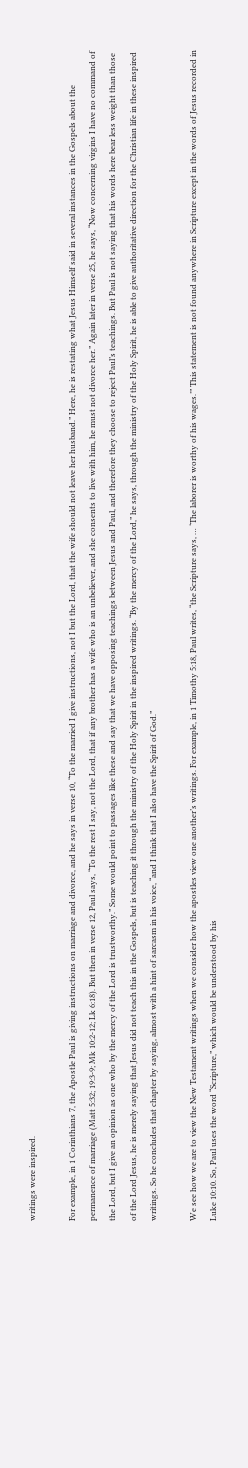writings were inspired.

For example, in 1 Corinthians 7, the Apostle Paul is giving instructions on marriage and divorce, and he says in verse 10, “To the married I give instructions, not I but the Lord, that the wife should not leave her husband.” Here, he is restating what Jesus Himself said in several instances in the Gospels about the permanence of marriage (Matt 5:32; 19:3-9; Mk 10:2-12; Lk 6:18). But then in verse 12, Paul says, “To the rest I say, not the Lord, that if any brother has a wife who is an unbeliever, and she consents to live with him, he must not divorce her.” Again later in verse 25, he says, “Now concerning virgins I have no command of the Lord, but I give an opinion as one who by the mercy of the Lord is trustworthy.” Some would point to passages like these and say that we have opposing teachings between Jesus and Paul, and therefore they choose to reject Paul’s teachings. But Paul is not saying that his words here bear less weight than those of the Lord Jesus, he is merely saying that Jesus did not teach this in the Gospels, but is teaching it through the ministry of the Holy Spirit in the inspired writings. “By the mercy of the Lord,” he says, through the ministry of the Holy Spirit, he is able to give authoritative direction for the Christian life in these inspired writings. So he concludes that chapter by saying, almost with a hint of sarcasm in his voice, “and I think that I also have the Spirit of God.”

We see how we are to view the New Testament writings when we consider how the apostles view one another’s writings. For example, in 1 Timothy 5:18, Paul writes, “the Scripture says, … ‘The laborer is worthy of his wages.’” This statement is not found anywhere in Scripture except in the words of Jesus recorded in Luke 10:10. So, Paul uses the word “Scripture,” which would be understood by his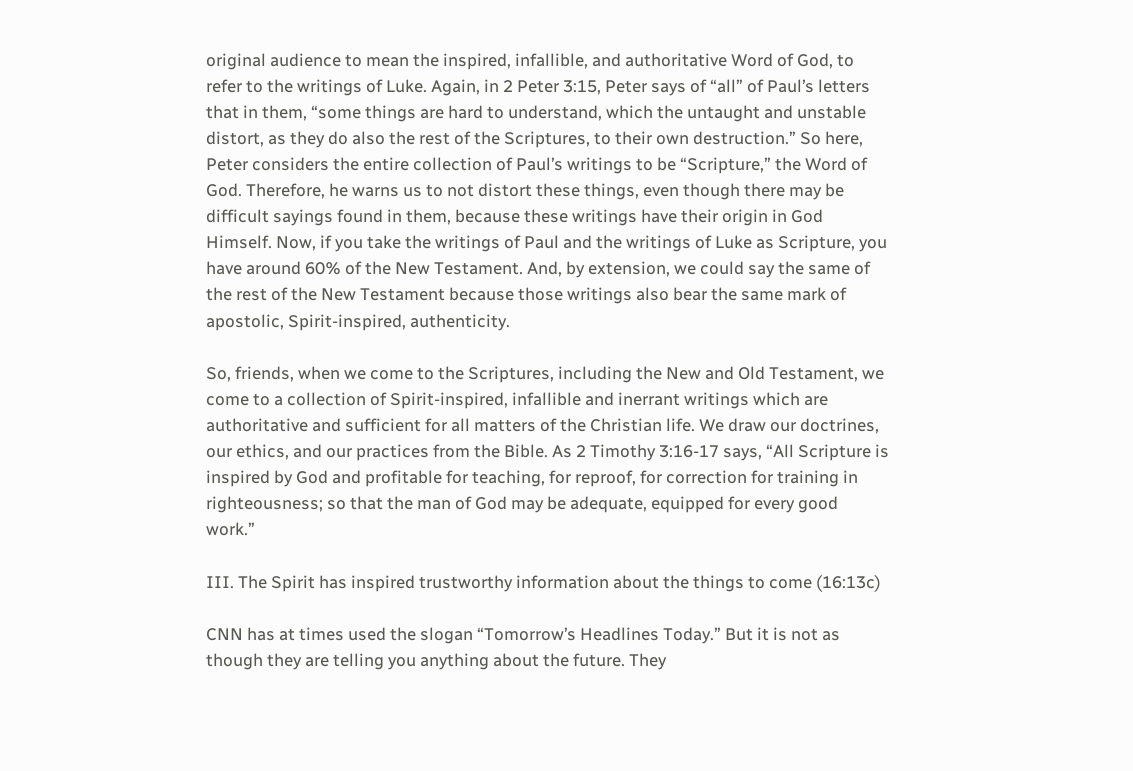original audience to mean the inspired, infallible, and authoritative Word of God, to refer to the writings of Luke. Again, in 2 Peter 3:15, Peter says of “all” of Paul’s letters that in them, “some things are hard to understand, which the untaught and unstable distort, as they do also the rest of the Scriptures, to their own destruction.” So here, Peter considers the entire collection of Paul’s writings to be “Scripture,” the Word of God. Therefore, he warns us to not distort these things, even though there may be difficult sayings found in them, because these writings have their origin in God Himself. Now, if you take the writings of Paul and the writings of Luke as Scripture, you have around 60% of the New Testament. And, by extension, we could say the same of the rest of the New Testament because those writings also bear the same mark of apostolic, Spirit-inspired, authenticity.

So, friends, when we come to the Scriptures, including the New and Old Testament, we come to a collection of Spirit-inspired, infallible and inerrant writings which are authoritative and sufficient for all matters of the Christian life. We draw our doctrines, our ethics, and our practices from the Bible. As 2 Timothy 3:16-17 says, “All Scripture is inspired by God and profitable for teaching, for reproof, for correction for training in righteousness; so that the man of God may be adequate, equipped for every good work.”

III. The Spirit has inspired trustworthy information about the things to come (16:13c)

CNN has at times used the slogan “Tomorrow’s Headlines Today.” But it is not as though they are telling you anything about the future. They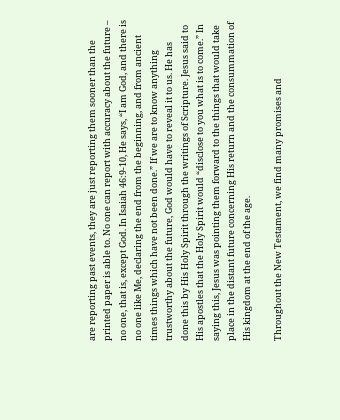are reporting past events, they are just reporting them sooner than the printed paper is able to. No one can report with accuracy about the future – no one, that is, except God. In Isaiah 46:9-10, He says, “I am God, and there is no one like Me, declaring the end from the beginning, and from ancient times things which have not been done.” If we are to know anything trustworthy about the future, God would have to reveal it to us. He has done this by His Holy Spirit through the writings of Scripture. Jesus said to His apostles that the Holy Spirit would “disclose to you what is to come.” In saying this, Jesus was pointing them forward to the things that would take place in the distant future concerning His return and the consummation of His kingdom at the end of the age.

Throughout the New Testament, we find many promises and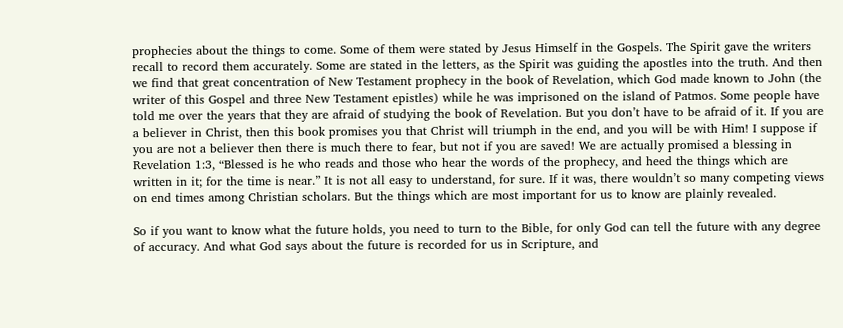prophecies about the things to come. Some of them were stated by Jesus Himself in the Gospels. The Spirit gave the writers recall to record them accurately. Some are stated in the letters, as the Spirit was guiding the apostles into the truth. And then we find that great concentration of New Testament prophecy in the book of Revelation, which God made known to John (the writer of this Gospel and three New Testament epistles) while he was imprisoned on the island of Patmos. Some people have told me over the years that they are afraid of studying the book of Revelation. But you don’t have to be afraid of it. If you are a believer in Christ, then this book promises you that Christ will triumph in the end, and you will be with Him! I suppose if you are not a believer then there is much there to fear, but not if you are saved! We are actually promised a blessing in Revelation 1:3, “Blessed is he who reads and those who hear the words of the prophecy, and heed the things which are written in it; for the time is near.” It is not all easy to understand, for sure. If it was, there wouldn’t so many competing views on end times among Christian scholars. But the things which are most important for us to know are plainly revealed.

So if you want to know what the future holds, you need to turn to the Bible, for only God can tell the future with any degree of accuracy. And what God says about the future is recorded for us in Scripture, and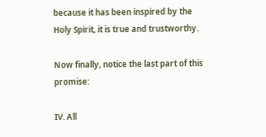because it has been inspired by the Holy Spirit, it is true and trustworthy.

Now finally, notice the last part of this promise:

IV. All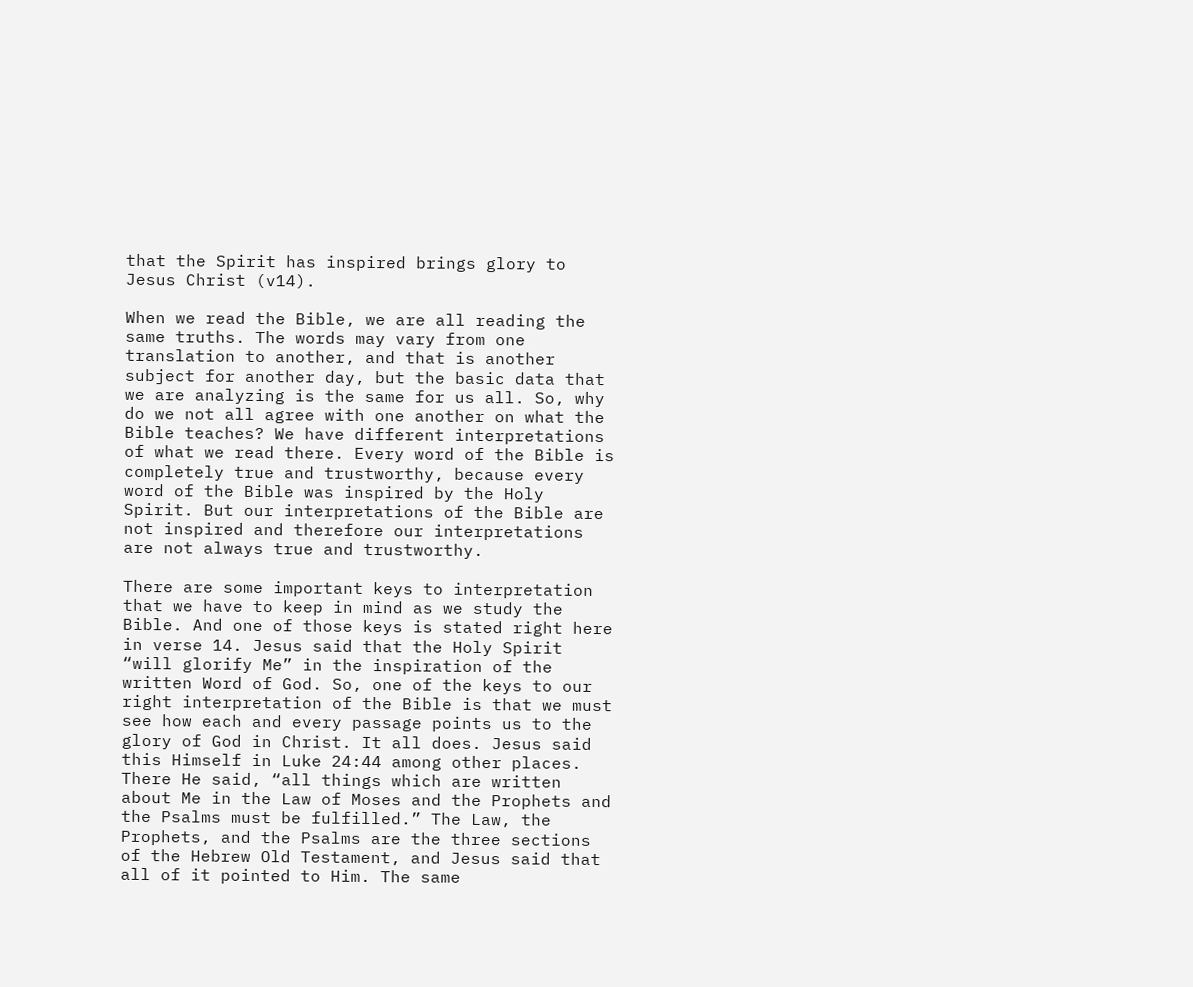that the Spirit has inspired brings glory to Jesus Christ (v14).

When we read the Bible, we are all reading the same truths. The words may vary from one translation to another, and that is another subject for another day, but the basic data that we are analyzing is the same for us all. So, why do we not all agree with one another on what the Bible teaches? We have different interpretations of what we read there. Every word of the Bible is completely true and trustworthy, because every word of the Bible was inspired by the Holy Spirit. But our interpretations of the Bible are not inspired and therefore our interpretations are not always true and trustworthy.

There are some important keys to interpretation that we have to keep in mind as we study the Bible. And one of those keys is stated right here in verse 14. Jesus said that the Holy Spirit “will glorify Me” in the inspiration of the written Word of God. So, one of the keys to our right interpretation of the Bible is that we must see how each and every passage points us to the glory of God in Christ. It all does. Jesus said this Himself in Luke 24:44 among other places. There He said, “all things which are written about Me in the Law of Moses and the Prophets and the Psalms must be fulfilled.” The Law, the Prophets, and the Psalms are the three sections of the Hebrew Old Testament, and Jesus said that all of it pointed to Him. The same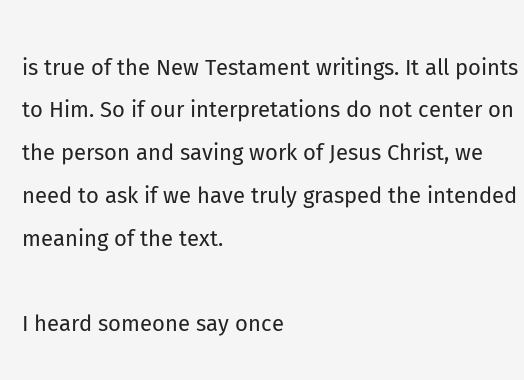is true of the New Testament writings. It all points to Him. So if our interpretations do not center on the person and saving work of Jesus Christ, we need to ask if we have truly grasped the intended meaning of the text.

I heard someone say once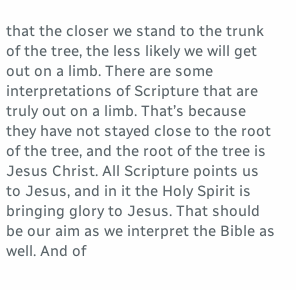that the closer we stand to the trunk of the tree, the less likely we will get out on a limb. There are some interpretations of Scripture that are truly out on a limb. That’s because they have not stayed close to the root of the tree, and the root of the tree is Jesus Christ. All Scripture points us to Jesus, and in it the Holy Spirit is bringing glory to Jesus. That should be our aim as we interpret the Bible as well. And of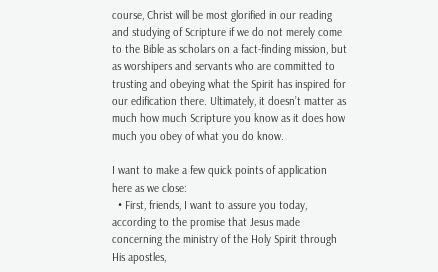course, Christ will be most glorified in our reading and studying of Scripture if we do not merely come to the Bible as scholars on a fact-finding mission, but as worshipers and servants who are committed to trusting and obeying what the Spirit has inspired for our edification there. Ultimately, it doesn’t matter as much how much Scripture you know as it does how much you obey of what you do know.

I want to make a few quick points of application here as we close:
  • First, friends, I want to assure you today, according to the promise that Jesus made concerning the ministry of the Holy Spirit through His apostles,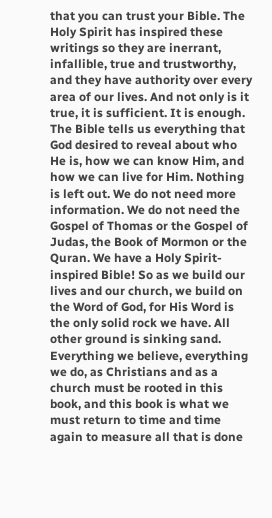that you can trust your Bible. The Holy Spirit has inspired these writings so they are inerrant, infallible, true and trustworthy, and they have authority over every area of our lives. And not only is it true, it is sufficient. It is enough. The Bible tells us everything that God desired to reveal about who He is, how we can know Him, and how we can live for Him. Nothing is left out. We do not need more information. We do not need the Gospel of Thomas or the Gospel of Judas, the Book of Mormon or the Quran. We have a Holy Spirit-inspired Bible! So as we build our lives and our church, we build on the Word of God, for His Word is the only solid rock we have. All other ground is sinking sand. Everything we believe, everything we do, as Christians and as a church must be rooted in this book, and this book is what we must return to time and time again to measure all that is done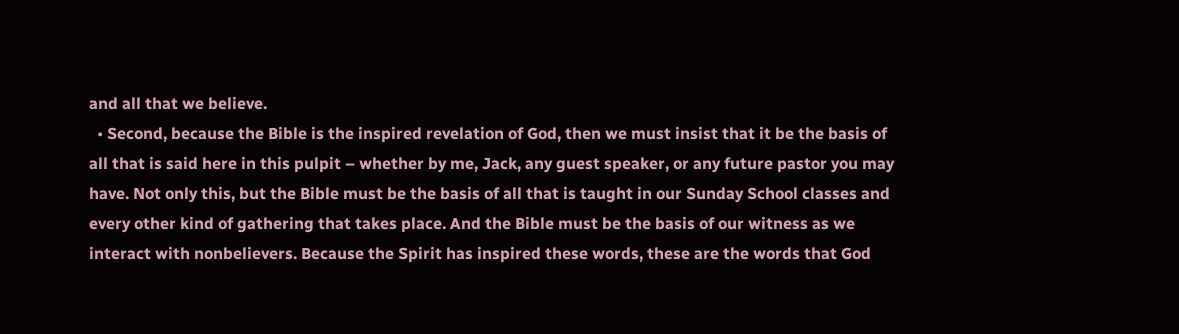and all that we believe.
  • Second, because the Bible is the inspired revelation of God, then we must insist that it be the basis of all that is said here in this pulpit – whether by me, Jack, any guest speaker, or any future pastor you may have. Not only this, but the Bible must be the basis of all that is taught in our Sunday School classes and every other kind of gathering that takes place. And the Bible must be the basis of our witness as we interact with nonbelievers. Because the Spirit has inspired these words, these are the words that God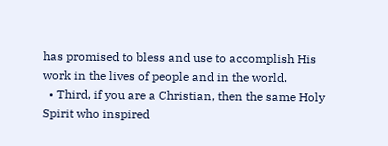has promised to bless and use to accomplish His work in the lives of people and in the world.
  • Third, if you are a Christian, then the same Holy Spirit who inspired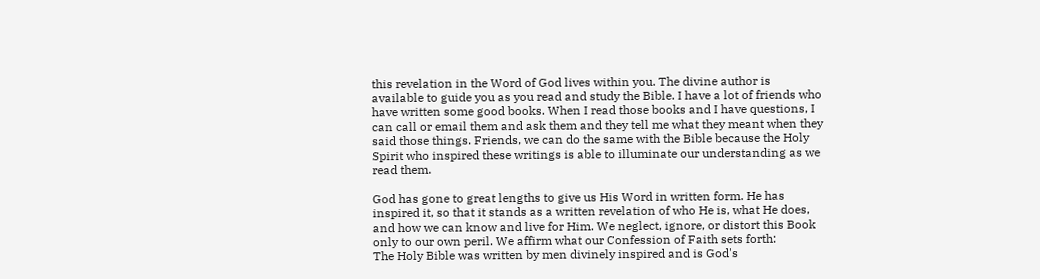this revelation in the Word of God lives within you. The divine author is available to guide you as you read and study the Bible. I have a lot of friends who have written some good books. When I read those books and I have questions, I can call or email them and ask them and they tell me what they meant when they said those things. Friends, we can do the same with the Bible because the Holy Spirit who inspired these writings is able to illuminate our understanding as we read them.

God has gone to great lengths to give us His Word in written form. He has inspired it, so that it stands as a written revelation of who He is, what He does, and how we can know and live for Him. We neglect, ignore, or distort this Book only to our own peril. We affirm what our Confession of Faith sets forth:
The Holy Bible was written by men divinely inspired and is God's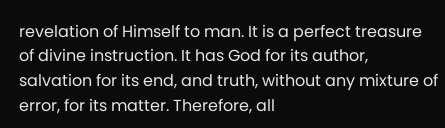revelation of Himself to man. It is a perfect treasure of divine instruction. It has God for its author, salvation for its end, and truth, without any mixture of error, for its matter. Therefore, all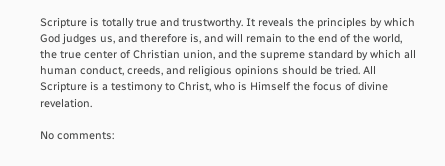Scripture is totally true and trustworthy. It reveals the principles by which God judges us, and therefore is, and will remain to the end of the world, the true center of Christian union, and the supreme standard by which all human conduct, creeds, and religious opinions should be tried. All Scripture is a testimony to Christ, who is Himself the focus of divine revelation.

No comments: